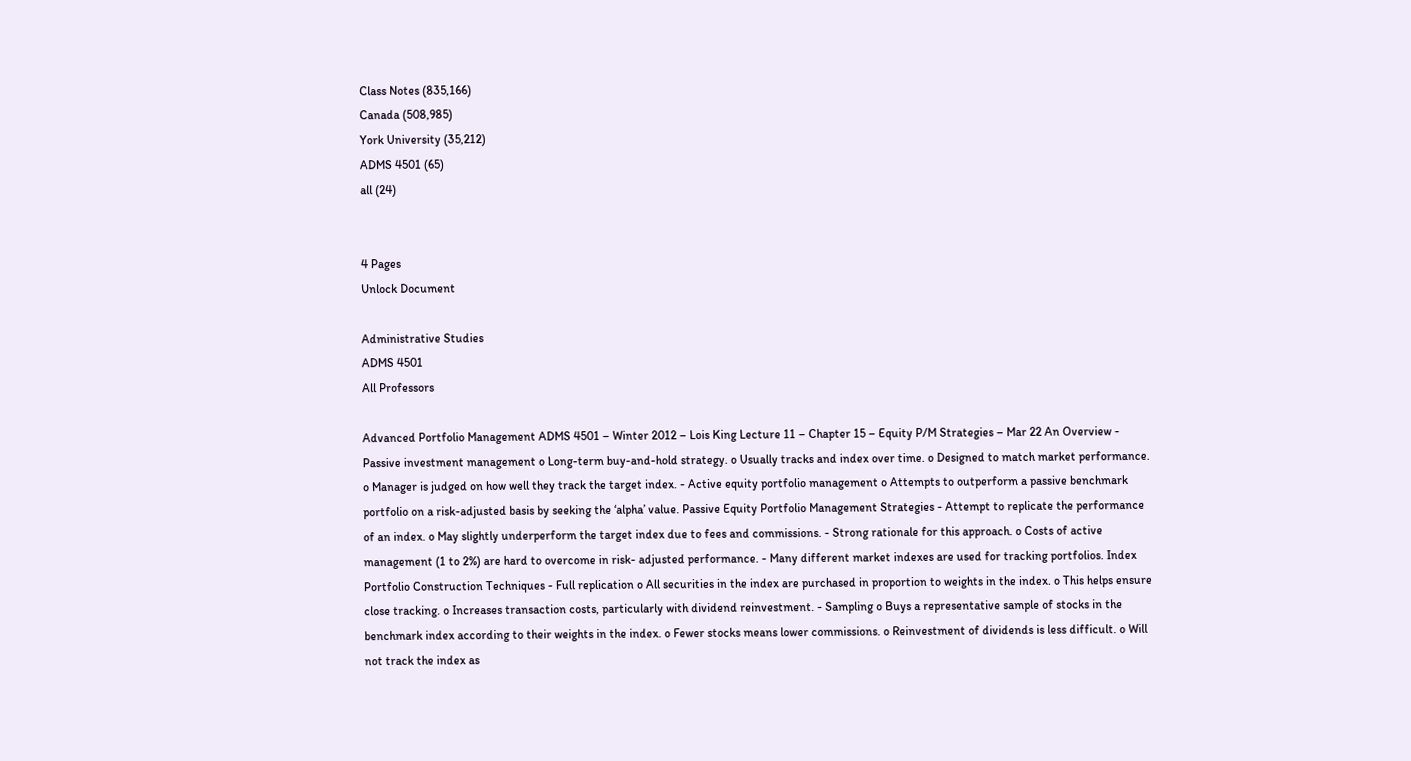Class Notes (835,166)
Canada (508,985)
York University (35,212)
ADMS 4501 (65)
all (24)


4 Pages
Unlock Document

Administrative Studies
ADMS 4501
All Professors

Advanced Portfolio Management ADMS 4501 – Winter 2012 – Lois King Lecture 11 – Chapter 15 – Equity P/M Strategies – Mar 22 An Overview - Passive investment management o Long-term buy-and-hold strategy. o Usually tracks and index over time. o Designed to match market performance. o Manager is judged on how well they track the target index. - Active equity portfolio management o Attempts to outperform a passive benchmark portfolio on a risk-adjusted basis by seeking the ‘alpha’ value. Passive Equity Portfolio Management Strategies - Attempt to replicate the performance of an index. o May slightly underperform the target index due to fees and commissions. - Strong rationale for this approach. o Costs of active management (1 to 2%) are hard to overcome in risk- adjusted performance. - Many different market indexes are used for tracking portfolios. Index Portfolio Construction Techniques - Full replication o All securities in the index are purchased in proportion to weights in the index. o This helps ensure close tracking. o Increases transaction costs, particularly with dividend reinvestment. - Sampling o Buys a representative sample of stocks in the benchmark index according to their weights in the index. o Fewer stocks means lower commissions. o Reinvestment of dividends is less difficult. o Will not track the index as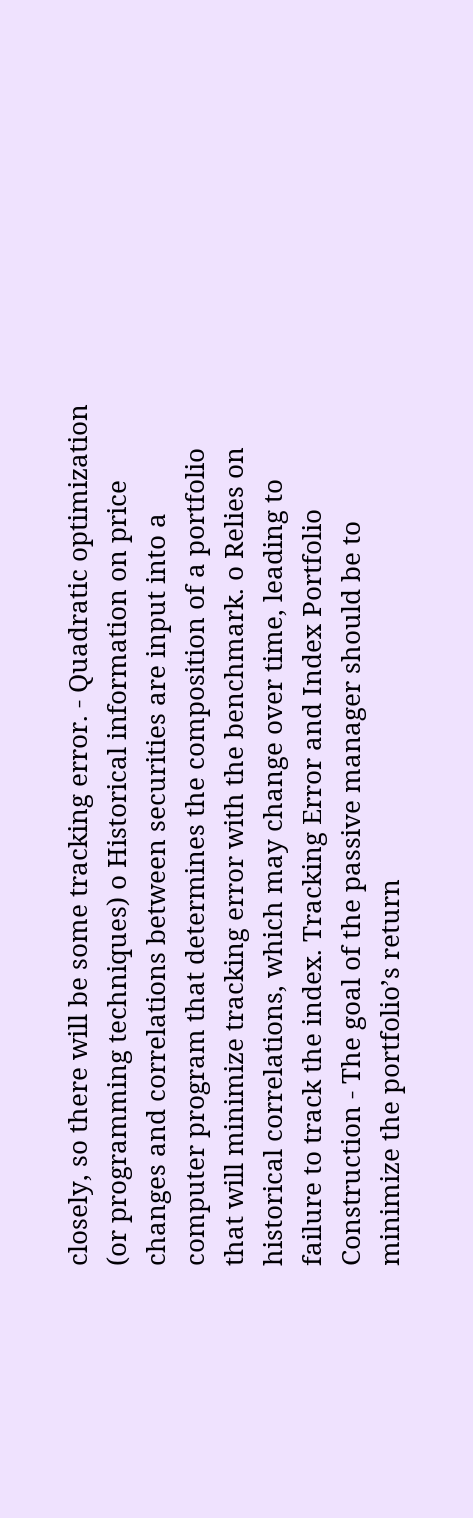closely, so there will be some tracking error. - Quadratic optimization (or programming techniques) o Historical information on price changes and correlations between securities are input into a computer program that determines the composition of a portfolio that will minimize tracking error with the benchmark. o Relies on historical correlations, which may change over time, leading to failure to track the index. Tracking Error and Index Portfolio Construction - The goal of the passive manager should be to minimize the portfolio’s return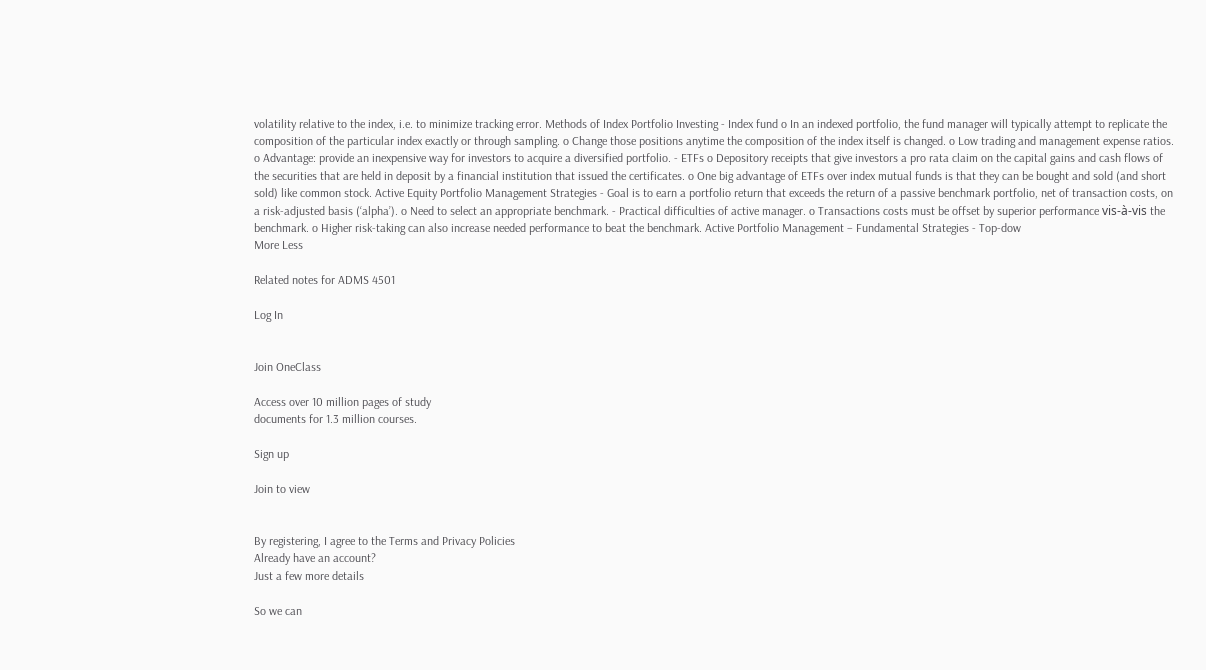volatility relative to the index, i.e. to minimize tracking error. Methods of Index Portfolio Investing - Index fund o In an indexed portfolio, the fund manager will typically attempt to replicate the composition of the particular index exactly or through sampling. o Change those positions anytime the composition of the index itself is changed. o Low trading and management expense ratios. o Advantage: provide an inexpensive way for investors to acquire a diversified portfolio. - ETFs o Depository receipts that give investors a pro rata claim on the capital gains and cash flows of the securities that are held in deposit by a financial institution that issued the certificates. o One big advantage of ETFs over index mutual funds is that they can be bought and sold (and short sold) like common stock. Active Equity Portfolio Management Strategies - Goal is to earn a portfolio return that exceeds the return of a passive benchmark portfolio, net of transaction costs, on a risk-adjusted basis (‘alpha’). o Need to select an appropriate benchmark. - Practical difficulties of active manager. o Transactions costs must be offset by superior performance vis-à-vis the benchmark. o Higher risk-taking can also increase needed performance to beat the benchmark. Active Portfolio Management – Fundamental Strategies - Top-dow
More Less

Related notes for ADMS 4501

Log In


Join OneClass

Access over 10 million pages of study
documents for 1.3 million courses.

Sign up

Join to view


By registering, I agree to the Terms and Privacy Policies
Already have an account?
Just a few more details

So we can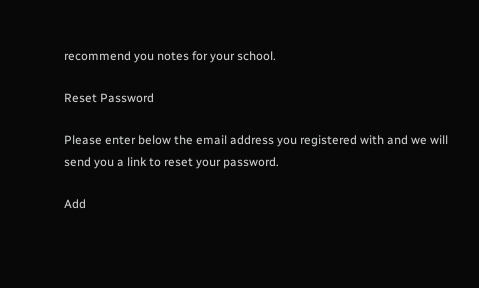recommend you notes for your school.

Reset Password

Please enter below the email address you registered with and we will send you a link to reset your password.

Add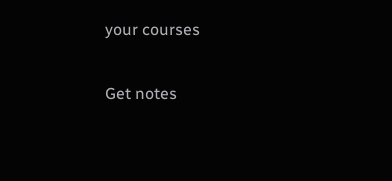your courses

Get notes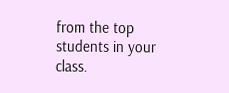from the top students in your class.